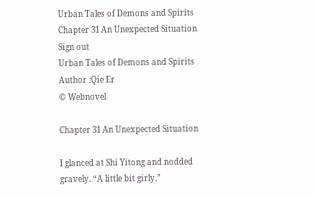Urban Tales of Demons and Spirits
Chapter 31 An Unexpected Situation
Sign out
Urban Tales of Demons and Spirits
Author :Qie Er
© Webnovel

Chapter 31 An Unexpected Situation

I glanced at Shi Yitong and nodded gravely. “A little bit girly.”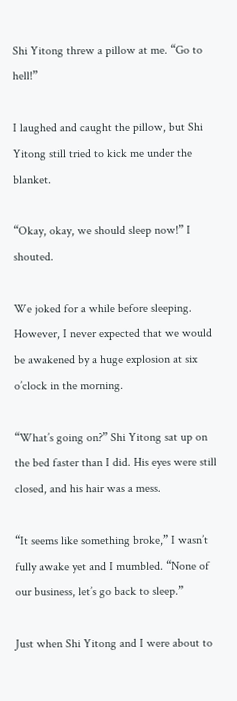Shi Yitong threw a pillow at me. “Go to hell!”

I laughed and caught the pillow, but Shi Yitong still tried to kick me under the blanket.

“Okay, okay, we should sleep now!” I shouted.

We joked for a while before sleeping. However, I never expected that we would be awakened by a huge explosion at six o’clock in the morning.

“What’s going on?” Shi Yitong sat up on the bed faster than I did. His eyes were still closed, and his hair was a mess.

“It seems like something broke,” I wasn’t fully awake yet and I mumbled. “None of our business, let’s go back to sleep.”

Just when Shi Yitong and I were about to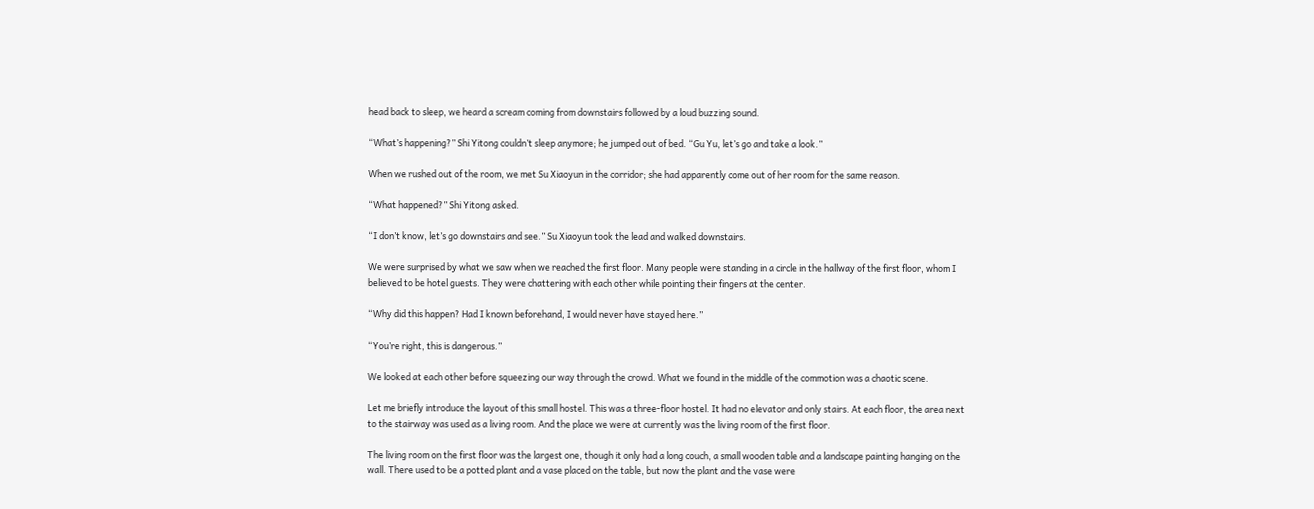head back to sleep, we heard a scream coming from downstairs followed by a loud buzzing sound.

“What’s happening?” Shi Yitong couldn’t sleep anymore; he jumped out of bed. “Gu Yu, let’s go and take a look.”

When we rushed out of the room, we met Su Xiaoyun in the corridor; she had apparently come out of her room for the same reason.

“What happened?” Shi Yitong asked.

“I don’t know, let’s go downstairs and see.” Su Xiaoyun took the lead and walked downstairs.

We were surprised by what we saw when we reached the first floor. Many people were standing in a circle in the hallway of the first floor, whom I believed to be hotel guests. They were chattering with each other while pointing their fingers at the center.

“Why did this happen? Had I known beforehand, I would never have stayed here.”

“You’re right, this is dangerous.”

We looked at each other before squeezing our way through the crowd. What we found in the middle of the commotion was a chaotic scene.

Let me briefly introduce the layout of this small hostel. This was a three-floor hostel. It had no elevator and only stairs. At each floor, the area next to the stairway was used as a living room. And the place we were at currently was the living room of the first floor.

The living room on the first floor was the largest one, though it only had a long couch, a small wooden table and a landscape painting hanging on the wall. There used to be a potted plant and a vase placed on the table, but now the plant and the vase were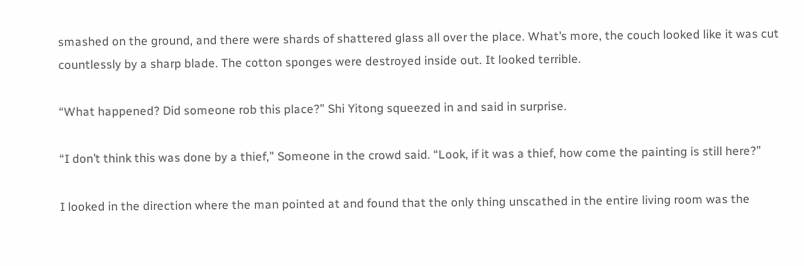smashed on the ground, and there were shards of shattered glass all over the place. What’s more, the couch looked like it was cut countlessly by a sharp blade. The cotton sponges were destroyed inside out. It looked terrible.

“What happened? Did someone rob this place?” Shi Yitong squeezed in and said in surprise.

“I don’t think this was done by a thief,” Someone in the crowd said. “Look, if it was a thief, how come the painting is still here?”

I looked in the direction where the man pointed at and found that the only thing unscathed in the entire living room was the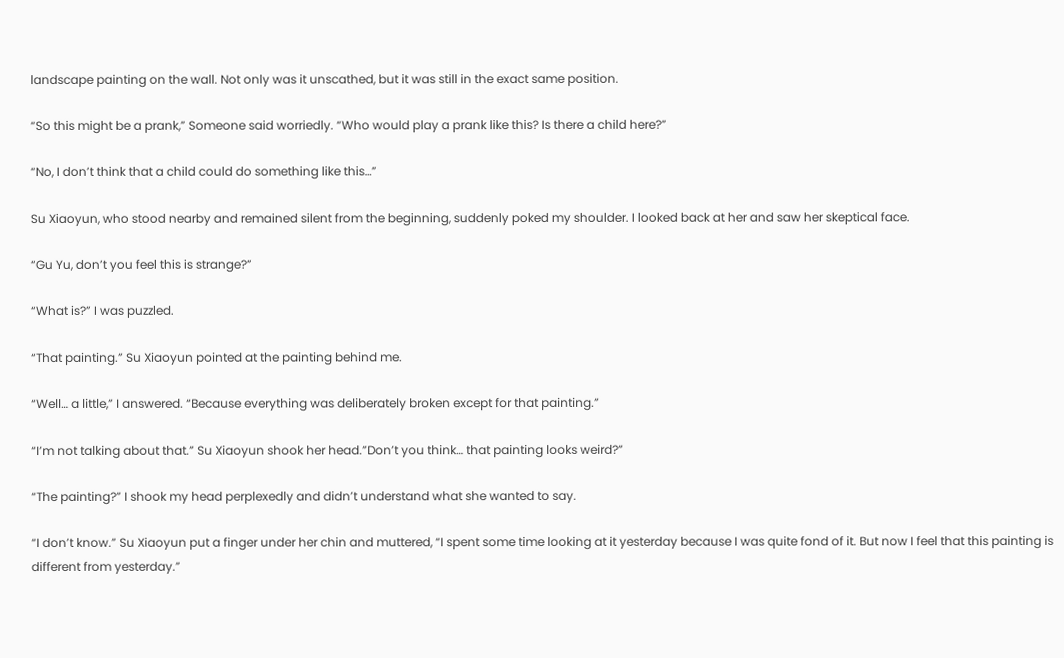landscape painting on the wall. Not only was it unscathed, but it was still in the exact same position.

“So this might be a prank,” Someone said worriedly. “Who would play a prank like this? Is there a child here?”

“No, I don’t think that a child could do something like this…”

Su Xiaoyun, who stood nearby and remained silent from the beginning, suddenly poked my shoulder. I looked back at her and saw her skeptical face.

“Gu Yu, don’t you feel this is strange?”

“What is?” I was puzzled.

“That painting.” Su Xiaoyun pointed at the painting behind me.

“Well… a little,” I answered. “Because everything was deliberately broken except for that painting.”

“I’m not talking about that.” Su Xiaoyun shook her head.”Don’t you think… that painting looks weird?”

“The painting?” I shook my head perplexedly and didn’t understand what she wanted to say.

“I don’t know.” Su Xiaoyun put a finger under her chin and muttered, “I spent some time looking at it yesterday because I was quite fond of it. But now I feel that this painting is different from yesterday.”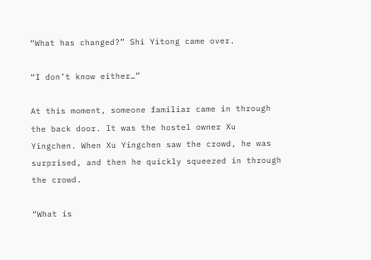“What has changed?” Shi Yitong came over.

“I don’t know either…”

At this moment, someone familiar came in through the back door. It was the hostel owner Xu Yingchen. When Xu Yingchen saw the crowd, he was surprised, and then he quickly squeezed in through the crowd.

“What is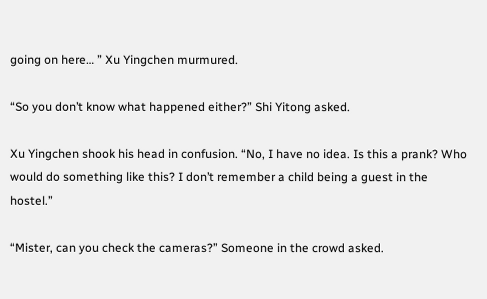going on here… ” Xu Yingchen murmured.

“So you don’t know what happened either?” Shi Yitong asked.

Xu Yingchen shook his head in confusion. “No, I have no idea. Is this a prank? Who would do something like this? I don’t remember a child being a guest in the hostel.”

“Mister, can you check the cameras?” Someone in the crowd asked.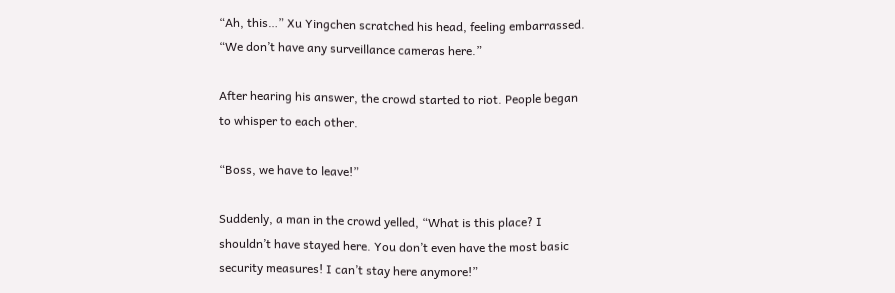“Ah, this…” Xu Yingchen scratched his head, feeling embarrassed. “We don’t have any surveillance cameras here.”

After hearing his answer, the crowd started to riot. People began to whisper to each other.

“Boss, we have to leave!”

Suddenly, a man in the crowd yelled, “What is this place? I shouldn’t have stayed here. You don’t even have the most basic security measures! I can’t stay here anymore!”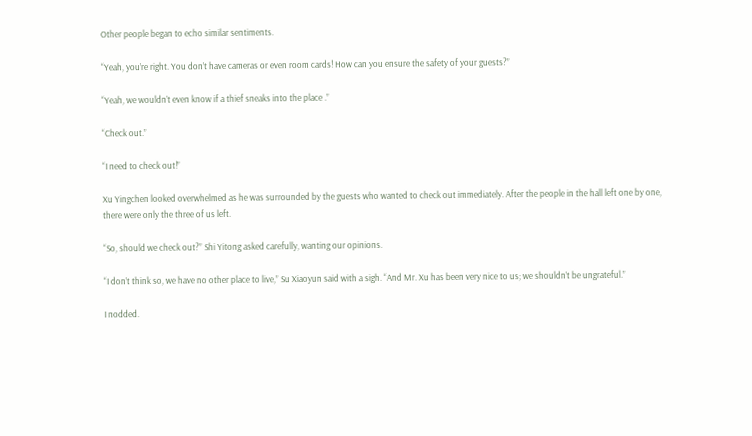Other people began to echo similar sentiments.

“Yeah, you’re right. You don’t have cameras or even room cards! How can you ensure the safety of your guests?”

“Yeah, we wouldn’t even know if a thief sneaks into the place .”

“Check out.”

“I need to check out!”

Xu Yingchen looked overwhelmed as he was surrounded by the guests who wanted to check out immediately. After the people in the hall left one by one, there were only the three of us left.

“So, should we check out?” Shi Yitong asked carefully, wanting our opinions.

“I don’t think so, we have no other place to live,” Su Xiaoyun said with a sigh. “And Mr. Xu has been very nice to us; we shouldn’t be ungrateful.”

I nodded.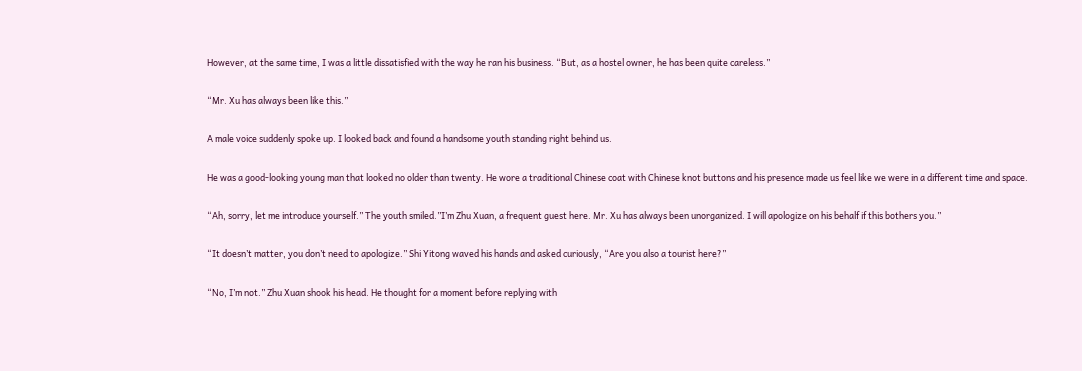However, at the same time, I was a little dissatisfied with the way he ran his business. “But, as a hostel owner, he has been quite careless.”

“Mr. Xu has always been like this.”

A male voice suddenly spoke up. I looked back and found a handsome youth standing right behind us.

He was a good-looking young man that looked no older than twenty. He wore a traditional Chinese coat with Chinese knot buttons and his presence made us feel like we were in a different time and space.

“Ah, sorry, let me introduce yourself.” The youth smiled.”I’m Zhu Xuan, a frequent guest here. Mr. Xu has always been unorganized. I will apologize on his behalf if this bothers you.”

“It doesn’t matter, you don’t need to apologize.” Shi Yitong waved his hands and asked curiously, “Are you also a tourist here?”

“No, I’m not.” Zhu Xuan shook his head. He thought for a moment before replying with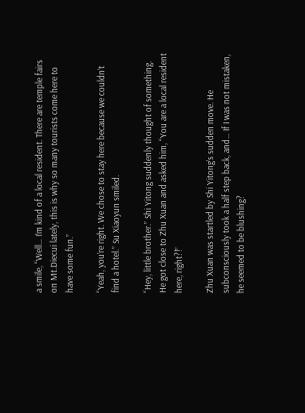a smile, “Well… I’m kind of a local resident. There are temple fairs on Mt.Diecui lately, this is why so many tourists come here to have some fun.”

“Yeah, you’re right. We chose to stay here because we couldn’t find a hotel.” Su Xiaoyun smiled.

“Hey, little brother.” Shi Yitong suddenly thought of something. He got close to Zhu Xuan and asked him, “You are a local resident here, right?!”

Zhu Xuan was startled by Shi Yitong’s sudden move. He subconsciously took a half step back, and… If I was not mistaken, he seemed to be blushing?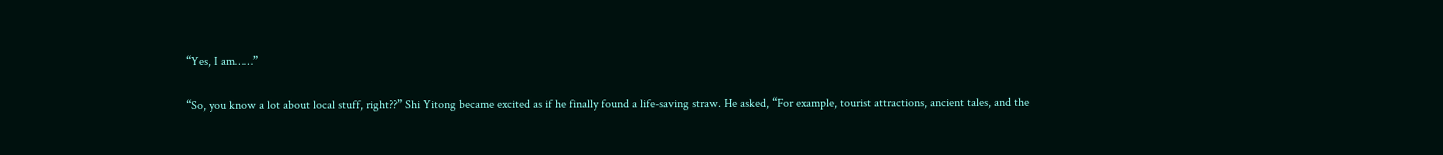“Yes, I am……”

“So, you know a lot about local stuff, right??” Shi Yitong became excited as if he finally found a life-saving straw. He asked, “For example, tourist attractions, ancient tales, and the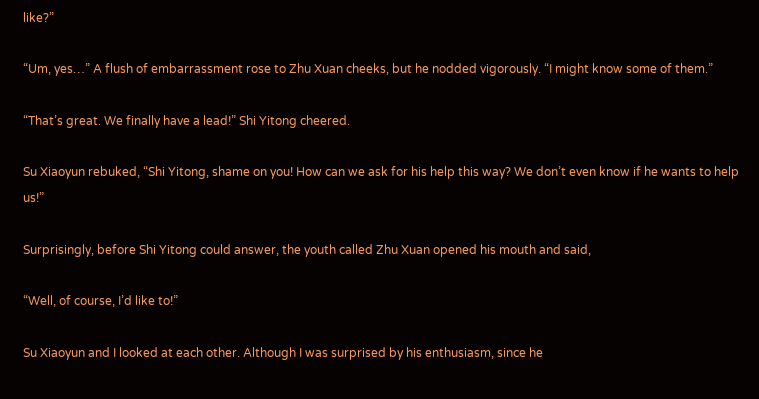like?”

“Um, yes…” A flush of embarrassment rose to Zhu Xuan cheeks, but he nodded vigorously. “I might know some of them.”

“That’s great. We finally have a lead!” Shi Yitong cheered.

Su Xiaoyun rebuked, “Shi Yitong, shame on you! How can we ask for his help this way? We don’t even know if he wants to help us!”

Surprisingly, before Shi Yitong could answer, the youth called Zhu Xuan opened his mouth and said,

“Well, of course, I’d like to!”

Su Xiaoyun and I looked at each other. Although I was surprised by his enthusiasm, since he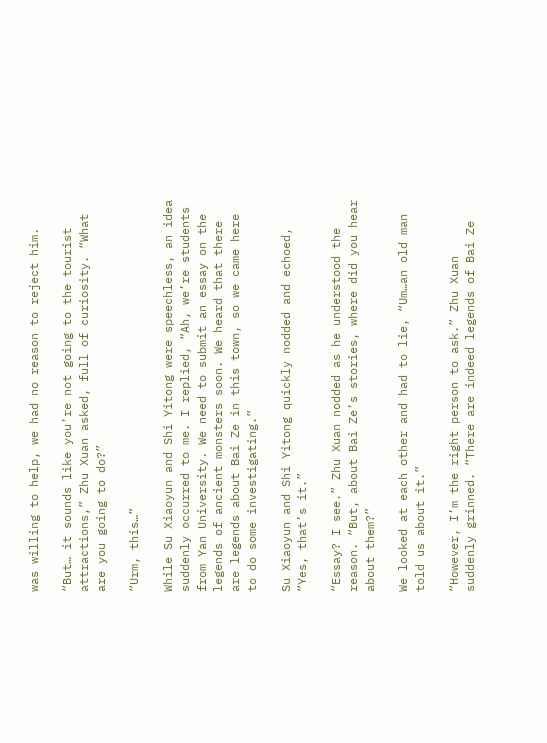was willing to help, we had no reason to reject him.

“But… it sounds like you’re not going to the tourist attractions,” Zhu Xuan asked, full of curiosity. “What are you going to do?”

“Urm, this…”

While Su Xiaoyun and Shi Yitong were speechless, an idea suddenly occurred to me. I replied, “Ah, we’re students from Yan University. We need to submit an essay on the legends of ancient monsters soon. We heard that there are legends about Bai Ze in this town, so we came here to do some investigating.”

Su Xiaoyun and Shi Yitong quickly nodded and echoed, “Yes, that’s it.”

“Essay? I see.” Zhu Xuan nodded as he understood the reason. “But, about Bai Ze’s stories, where did you hear about them?”

We looked at each other and had to lie, “Um…an old man told us about it.”

“However, I’m the right person to ask.” Zhu Xuan suddenly grinned. “There are indeed legends of Bai Ze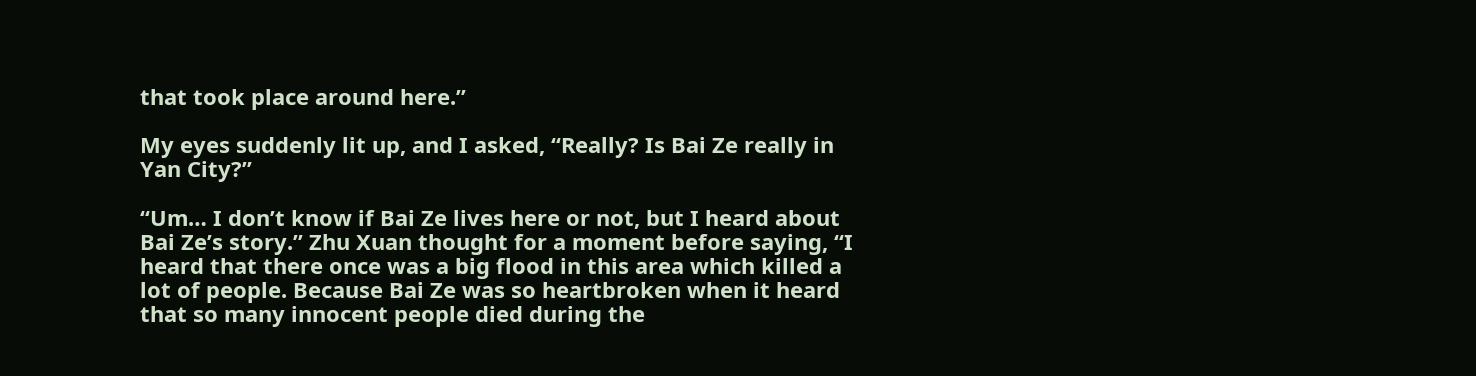that took place around here.”

My eyes suddenly lit up, and I asked, “Really? Is Bai Ze really in Yan City?”

“Um… I don’t know if Bai Ze lives here or not, but I heard about Bai Ze’s story.” Zhu Xuan thought for a moment before saying, “I heard that there once was a big flood in this area which killed a lot of people. Because Bai Ze was so heartbroken when it heard that so many innocent people died during the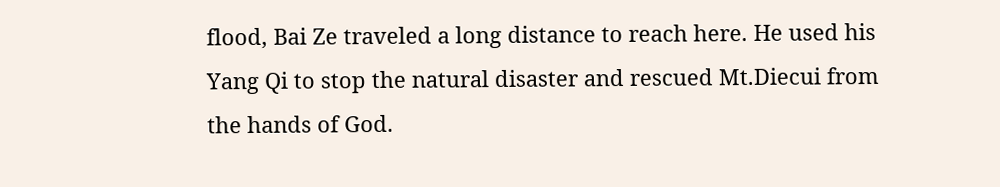flood, Bai Ze traveled a long distance to reach here. He used his Yang Qi to stop the natural disaster and rescued Mt.Diecui from the hands of God.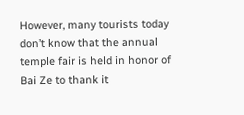However, many tourists today don’t know that the annual temple fair is held in honor of Bai Ze to thank it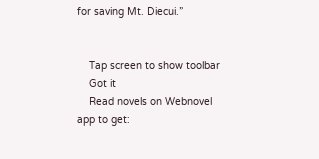for saving Mt. Diecui.”


    Tap screen to show toolbar
    Got it
    Read novels on Webnovel app to get: